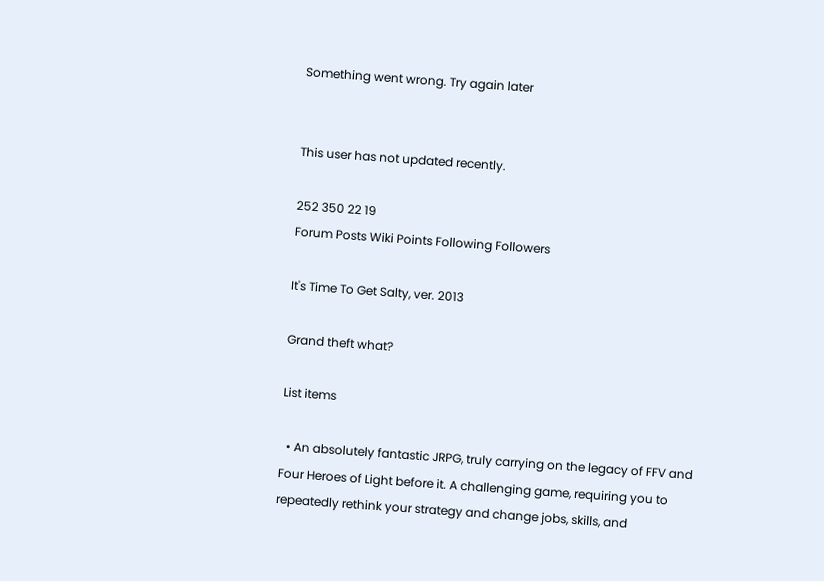Something went wrong. Try again later


This user has not updated recently.

252 350 22 19
Forum Posts Wiki Points Following Followers

It's Time To Get Salty, ver. 2013

Grand theft what?

List items

  • An absolutely fantastic JRPG, truly carrying on the legacy of FFV and Four Heroes of Light before it. A challenging game, requiring you to repeatedly rethink your strategy and change jobs, skills, and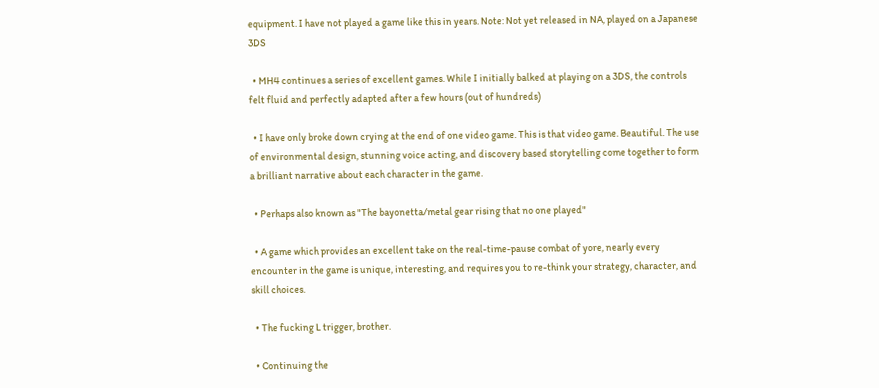equipment. I have not played a game like this in years. Note: Not yet released in NA, played on a Japanese 3DS

  • MH4 continues a series of excellent games. While I initially balked at playing on a 3DS, the controls felt fluid and perfectly adapted after a few hours (out of hundreds)

  • I have only broke down crying at the end of one video game. This is that video game. Beautiful. The use of environmental design, stunning voice acting, and discovery based storytelling come together to form a brilliant narrative about each character in the game.

  • Perhaps also known as "The bayonetta/metal gear rising that no one played"

  • A game which provides an excellent take on the real-time-pause combat of yore, nearly every encounter in the game is unique, interesting, and requires you to re-think your strategy, character, and skill choices.

  • The fucking L trigger, brother.

  • Continuing the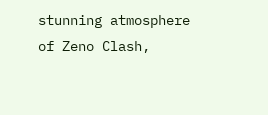stunning atmosphere of Zeno Clash,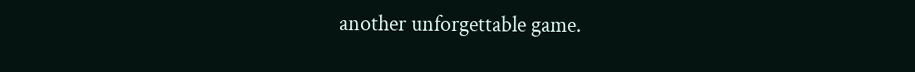another unforgettable game.